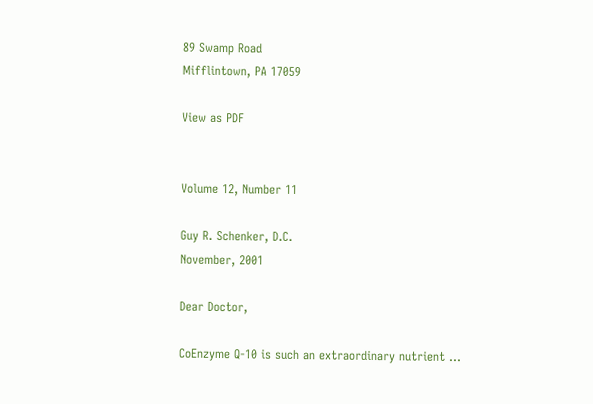89 Swamp Road
Mifflintown, PA 17059

View as PDF


Volume 12, Number 11

Guy R. Schenker, D.C.
November, 2001

Dear Doctor,

CoEnzyme Q-10 is such an extraordinary nutrient ...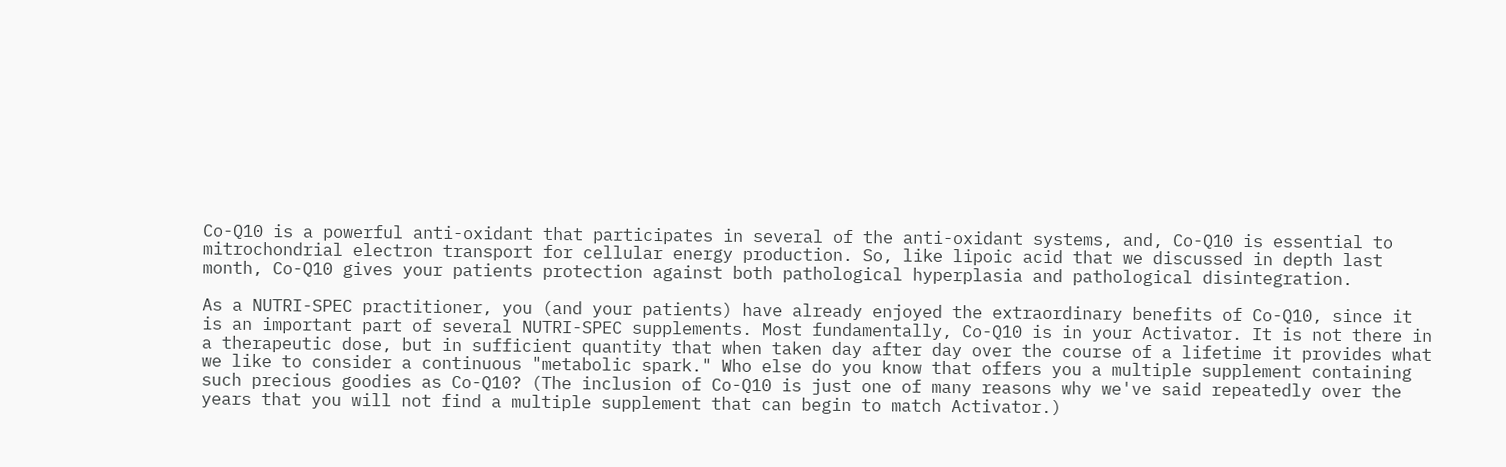Co-Q10 is a powerful anti-oxidant that participates in several of the anti-oxidant systems, and, Co-Q10 is essential to mitrochondrial electron transport for cellular energy production. So, like lipoic acid that we discussed in depth last month, Co-Q10 gives your patients protection against both pathological hyperplasia and pathological disintegration.

As a NUTRI-SPEC practitioner, you (and your patients) have already enjoyed the extraordinary benefits of Co-Q10, since it is an important part of several NUTRI-SPEC supplements. Most fundamentally, Co-Q10 is in your Activator. It is not there in a therapeutic dose, but in sufficient quantity that when taken day after day over the course of a lifetime it provides what we like to consider a continuous "metabolic spark." Who else do you know that offers you a multiple supplement containing such precious goodies as Co-Q10? (The inclusion of Co-Q10 is just one of many reasons why we've said repeatedly over the years that you will not find a multiple supplement that can begin to match Activator.)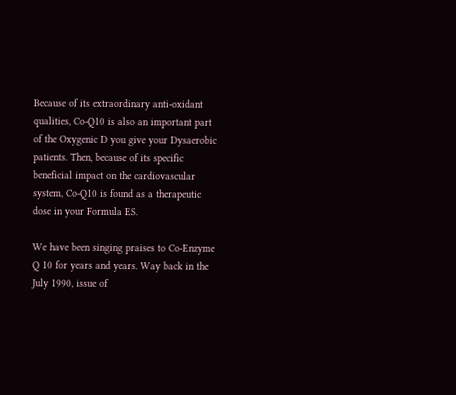Because of its extraordinary anti-oxidant qualities, Co-Q10 is also an important part of the Oxygenic D you give your Dysaerobic patients. Then, because of its specific beneficial impact on the cardiovascular system, Co-Q10 is found as a therapeutic dose in your Formula ES.

We have been singing praises to Co-Enzyme Q 10 for years and years. Way back in the July 1990, issue of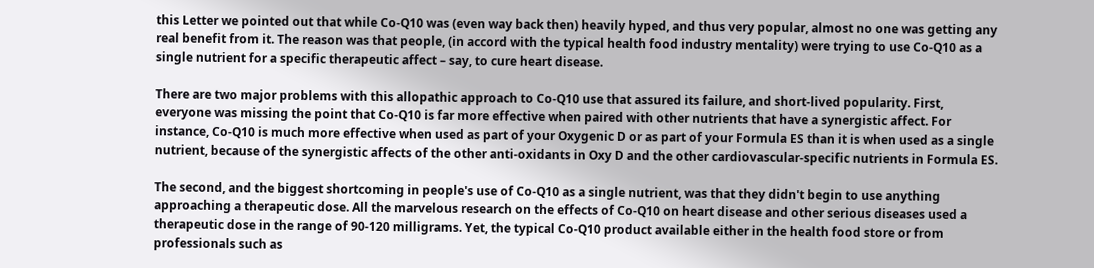this Letter we pointed out that while Co-Q10 was (even way back then) heavily hyped, and thus very popular, almost no one was getting any real benefit from it. The reason was that people, (in accord with the typical health food industry mentality) were trying to use Co-Q10 as a single nutrient for a specific therapeutic affect – say, to cure heart disease.

There are two major problems with this allopathic approach to Co-Q10 use that assured its failure, and short-lived popularity. First, everyone was missing the point that Co-Q10 is far more effective when paired with other nutrients that have a synergistic affect. For instance, Co-Q10 is much more effective when used as part of your Oxygenic D or as part of your Formula ES than it is when used as a single nutrient, because of the synergistic affects of the other anti-oxidants in Oxy D and the other cardiovascular-specific nutrients in Formula ES.

The second, and the biggest shortcoming in people's use of Co-Q10 as a single nutrient, was that they didn't begin to use anything approaching a therapeutic dose. All the marvelous research on the effects of Co-Q10 on heart disease and other serious diseases used a therapeutic dose in the range of 90-120 milligrams. Yet, the typical Co-Q10 product available either in the health food store or from professionals such as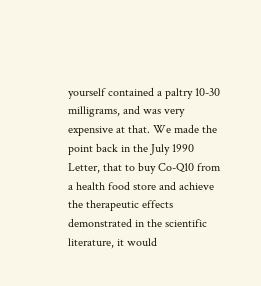yourself contained a paltry 10-30 milligrams, and was very expensive at that. We made the point back in the July 1990 Letter, that to buy Co-Q10 from a health food store and achieve the therapeutic effects demonstrated in the scientific literature, it would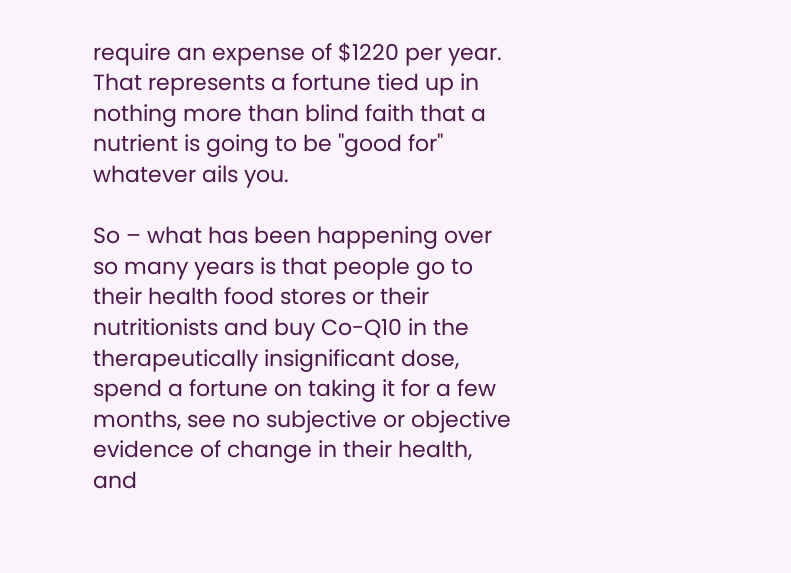require an expense of $1220 per year. That represents a fortune tied up in nothing more than blind faith that a nutrient is going to be "good for" whatever ails you.

So – what has been happening over so many years is that people go to their health food stores or their nutritionists and buy Co-Q10 in the therapeutically insignificant dose, spend a fortune on taking it for a few months, see no subjective or objective evidence of change in their health, and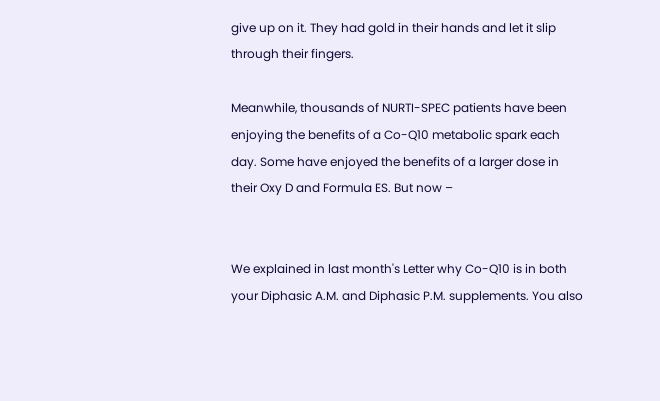give up on it. They had gold in their hands and let it slip through their fingers.

Meanwhile, thousands of NURTI-SPEC patients have been enjoying the benefits of a Co-Q10 metabolic spark each day. Some have enjoyed the benefits of a larger dose in their Oxy D and Formula ES. But now –


We explained in last month's Letter why Co-Q10 is in both your Diphasic A.M. and Diphasic P.M. supplements. You also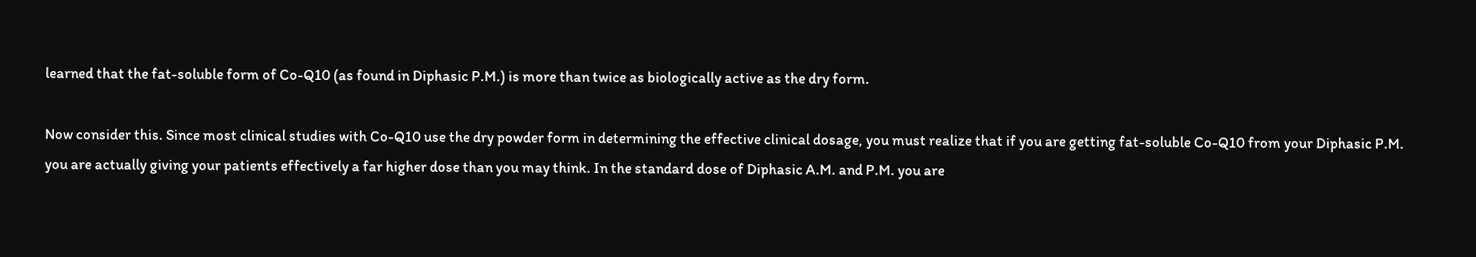learned that the fat-soluble form of Co-Q10 (as found in Diphasic P.M.) is more than twice as biologically active as the dry form.

Now consider this. Since most clinical studies with Co-Q10 use the dry powder form in determining the effective clinical dosage, you must realize that if you are getting fat-soluble Co-Q10 from your Diphasic P.M. you are actually giving your patients effectively a far higher dose than you may think. In the standard dose of Diphasic A.M. and P.M. you are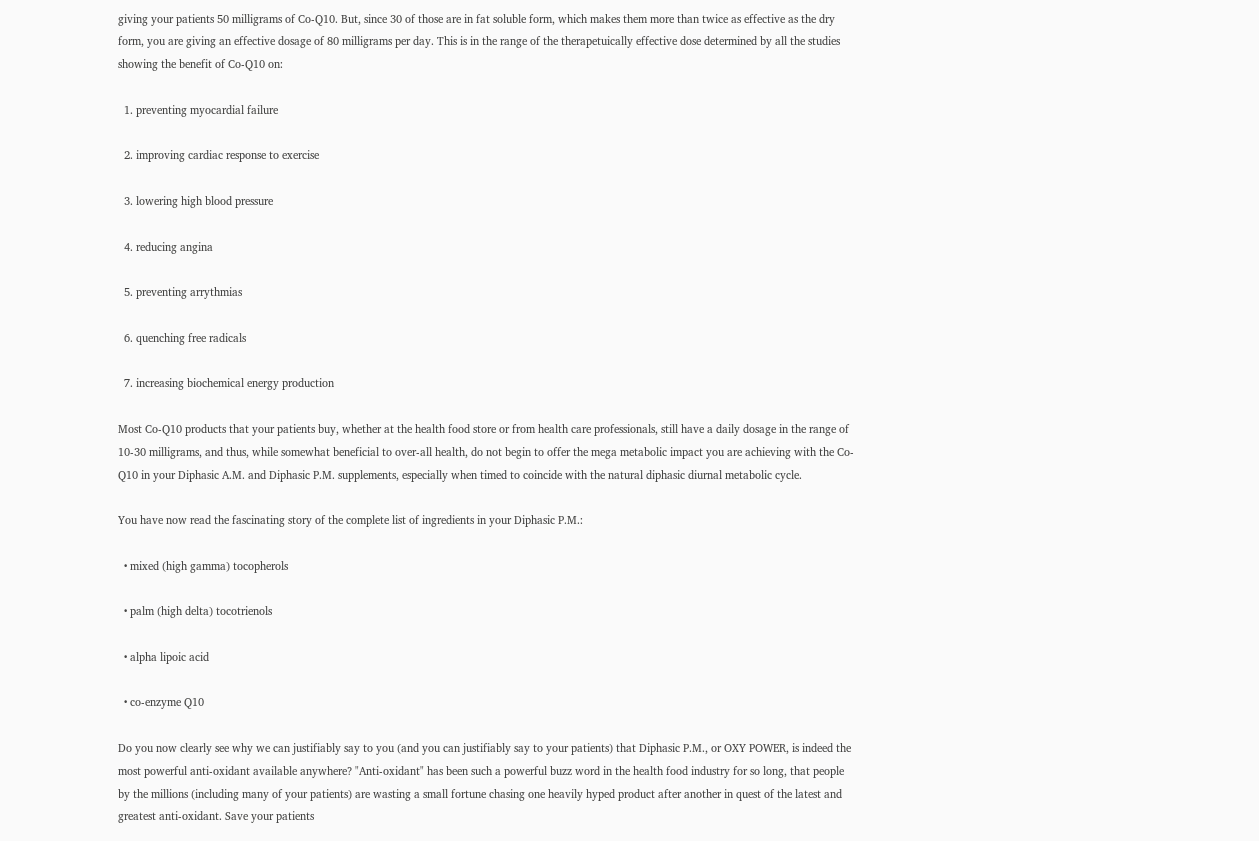giving your patients 50 milligrams of Co-Q10. But, since 30 of those are in fat soluble form, which makes them more than twice as effective as the dry form, you are giving an effective dosage of 80 milligrams per day. This is in the range of the therapetuically effective dose determined by all the studies showing the benefit of Co-Q10 on:

  1. preventing myocardial failure

  2. improving cardiac response to exercise

  3. lowering high blood pressure

  4. reducing angina

  5. preventing arrythmias

  6. quenching free radicals

  7. increasing biochemical energy production

Most Co-Q10 products that your patients buy, whether at the health food store or from health care professionals, still have a daily dosage in the range of 10-30 milligrams, and thus, while somewhat beneficial to over-all health, do not begin to offer the mega metabolic impact you are achieving with the Co-Q10 in your Diphasic A.M. and Diphasic P.M. supplements, especially when timed to coincide with the natural diphasic diurnal metabolic cycle.

You have now read the fascinating story of the complete list of ingredients in your Diphasic P.M.:

  • mixed (high gamma) tocopherols

  • palm (high delta) tocotrienols

  • alpha lipoic acid

  • co-enzyme Q10

Do you now clearly see why we can justifiably say to you (and you can justifiably say to your patients) that Diphasic P.M., or OXY POWER, is indeed the most powerful anti-oxidant available anywhere? "Anti-oxidant" has been such a powerful buzz word in the health food industry for so long, that people by the millions (including many of your patients) are wasting a small fortune chasing one heavily hyped product after another in quest of the latest and greatest anti-oxidant. Save your patients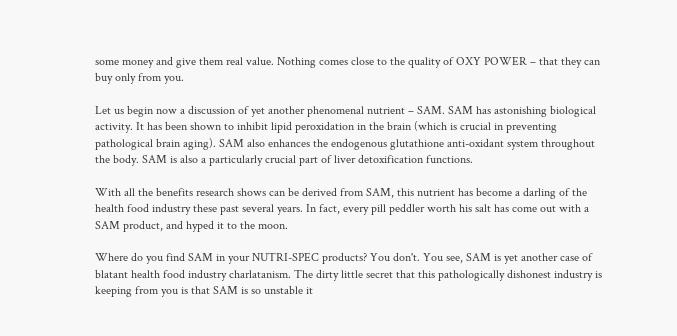some money and give them real value. Nothing comes close to the quality of OXY POWER – that they can buy only from you.

Let us begin now a discussion of yet another phenomenal nutrient – SAM. SAM has astonishing biological activity. It has been shown to inhibit lipid peroxidation in the brain (which is crucial in preventing pathological brain aging). SAM also enhances the endogenous glutathione anti-oxidant system throughout the body. SAM is also a particularly crucial part of liver detoxification functions.

With all the benefits research shows can be derived from SAM, this nutrient has become a darling of the health food industry these past several years. In fact, every pill peddler worth his salt has come out with a SAM product, and hyped it to the moon.

Where do you find SAM in your NUTRI-SPEC products? You don't. You see, SAM is yet another case of blatant health food industry charlatanism. The dirty little secret that this pathologically dishonest industry is keeping from you is that SAM is so unstable it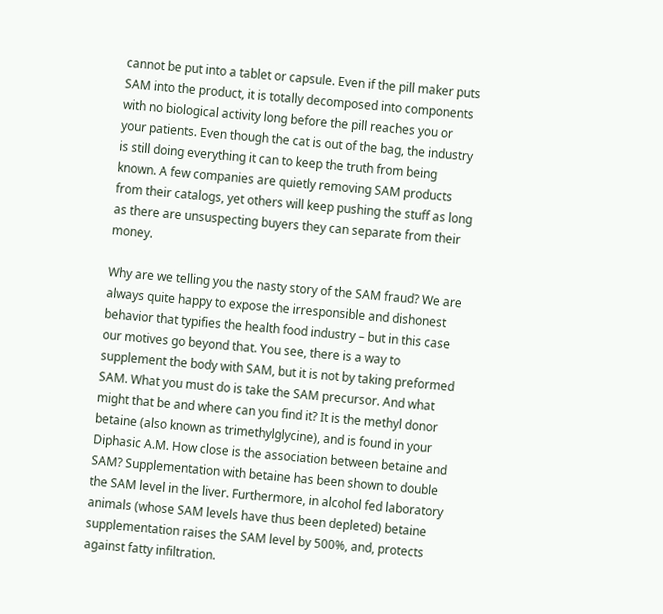cannot be put into a tablet or capsule. Even if the pill maker puts SAM into the product, it is totally decomposed into components with no biological activity long before the pill reaches you or your patients. Even though the cat is out of the bag, the industry is still doing everything it can to keep the truth from being known. A few companies are quietly removing SAM products from their catalogs, yet others will keep pushing the stuff as long as there are unsuspecting buyers they can separate from their money.

Why are we telling you the nasty story of the SAM fraud? We are always quite happy to expose the irresponsible and dishonest behavior that typifies the health food industry – but in this case our motives go beyond that. You see, there is a way to supplement the body with SAM, but it is not by taking preformed SAM. What you must do is take the SAM precursor. And what might that be and where can you find it? It is the methyl donor betaine (also known as trimethylglycine), and is found in your Diphasic A.M. How close is the association between betaine and SAM? Supplementation with betaine has been shown to double the SAM level in the liver. Furthermore, in alcohol fed laboratory animals (whose SAM levels have thus been depleted) betaine supplementation raises the SAM level by 500%, and, protects against fatty infiltration.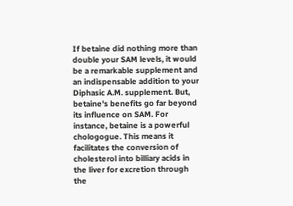If betaine did nothing more than double your SAM levels, it would be a remarkable supplement and an indispensable addition to your Diphasic A.M. supplement. But, betaine's benefits go far beyond its influence on SAM. For instance, betaine is a powerful chologogue. This means it facilitates the conversion of cholesterol into billiary acids in the liver for excretion through the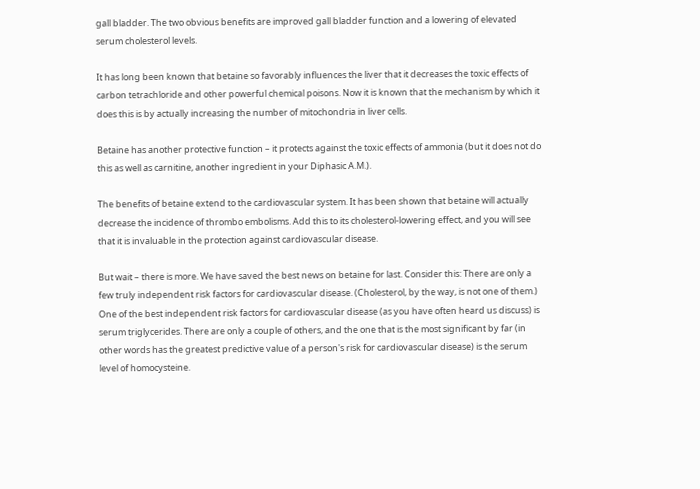gall bladder. The two obvious benefits are improved gall bladder function and a lowering of elevated serum cholesterol levels.

It has long been known that betaine so favorably influences the liver that it decreases the toxic effects of carbon tetrachloride and other powerful chemical poisons. Now it is known that the mechanism by which it does this is by actually increasing the number of mitochondria in liver cells.

Betaine has another protective function – it protects against the toxic effects of ammonia (but it does not do this as well as carnitine, another ingredient in your Diphasic A.M.).

The benefits of betaine extend to the cardiovascular system. It has been shown that betaine will actually decrease the incidence of thrombo embolisms. Add this to its cholesterol-lowering effect, and you will see that it is invaluable in the protection against cardiovascular disease.

But wait – there is more. We have saved the best news on betaine for last. Consider this: There are only a few truly independent risk factors for cardiovascular disease. (Cholesterol, by the way, is not one of them.) One of the best independent risk factors for cardiovascular disease (as you have often heard us discuss) is serum triglycerides. There are only a couple of others, and the one that is the most significant by far (in other words has the greatest predictive value of a person's risk for cardiovascular disease) is the serum level of homocysteine.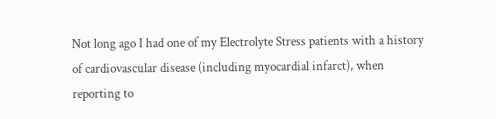Not long ago I had one of my Electrolyte Stress patients with a history of cardiovascular disease (including myocardial infarct), when reporting to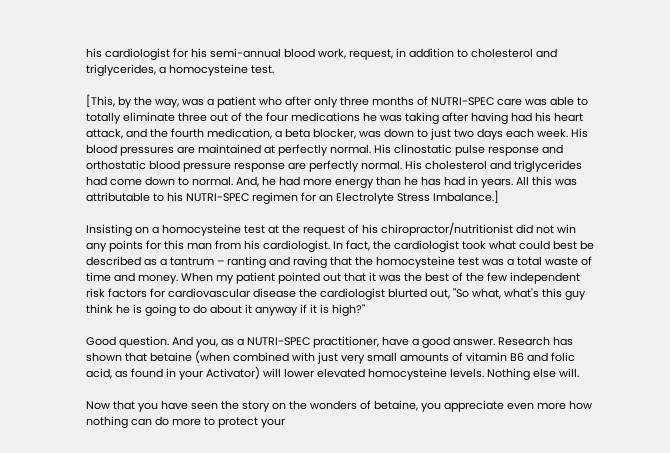his cardiologist for his semi-annual blood work, request, in addition to cholesterol and triglycerides, a homocysteine test.

[This, by the way, was a patient who after only three months of NUTRI-SPEC care was able to totally eliminate three out of the four medications he was taking after having had his heart attack, and the fourth medication, a beta blocker, was down to just two days each week. His blood pressures are maintained at perfectly normal. His clinostatic pulse response and orthostatic blood pressure response are perfectly normal. His cholesterol and triglycerides had come down to normal. And, he had more energy than he has had in years. All this was attributable to his NUTRI-SPEC regimen for an Electrolyte Stress Imbalance.]

Insisting on a homocysteine test at the request of his chiropractor/nutritionist did not win any points for this man from his cardiologist. In fact, the cardiologist took what could best be described as a tantrum – ranting and raving that the homocysteine test was a total waste of time and money. When my patient pointed out that it was the best of the few independent risk factors for cardiovascular disease the cardiologist blurted out, "So what, what's this guy think he is going to do about it anyway if it is high?"

Good question. And you, as a NUTRI-SPEC practitioner, have a good answer. Research has shown that betaine (when combined with just very small amounts of vitamin B6 and folic acid, as found in your Activator) will lower elevated homocysteine levels. Nothing else will.

Now that you have seen the story on the wonders of betaine, you appreciate even more how nothing can do more to protect your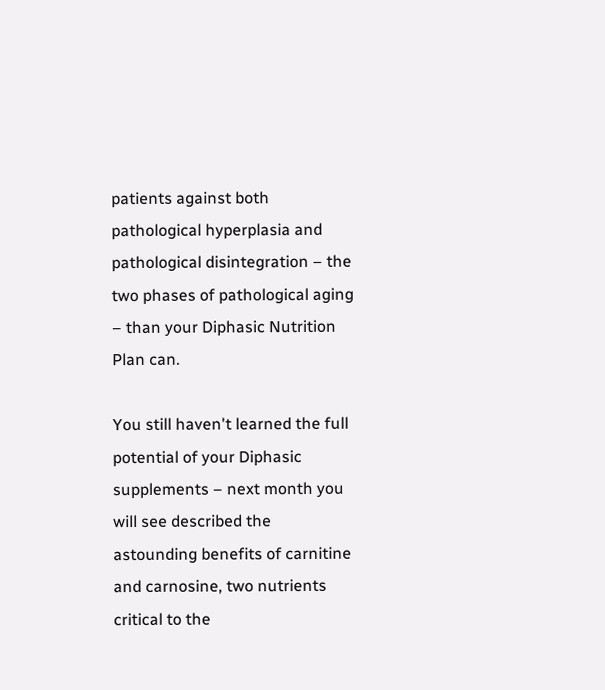patients against both pathological hyperplasia and pathological disintegration – the two phases of pathological aging – than your Diphasic Nutrition Plan can.

You still haven't learned the full potential of your Diphasic supplements – next month you will see described the astounding benefits of carnitine and carnosine, two nutrients critical to the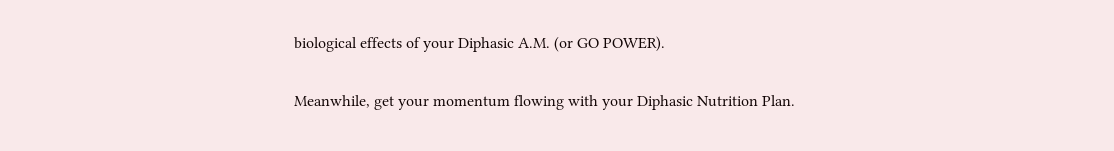biological effects of your Diphasic A.M. (or GO POWER).

Meanwhile, get your momentum flowing with your Diphasic Nutrition Plan.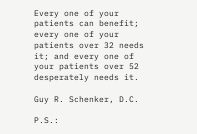Every one of your patients can benefit; every one of your patients over 32 needs it; and every one of your patients over 52 desperately needs it.

Guy R. Schenker, D.C.

P.S.: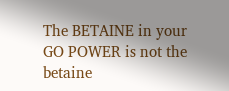The BETAINE in your GO POWER is not the betaine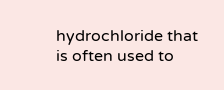hydrochloride that is often used to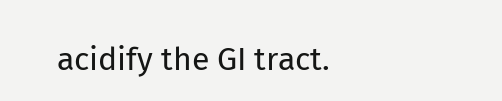acidify the GI tract.